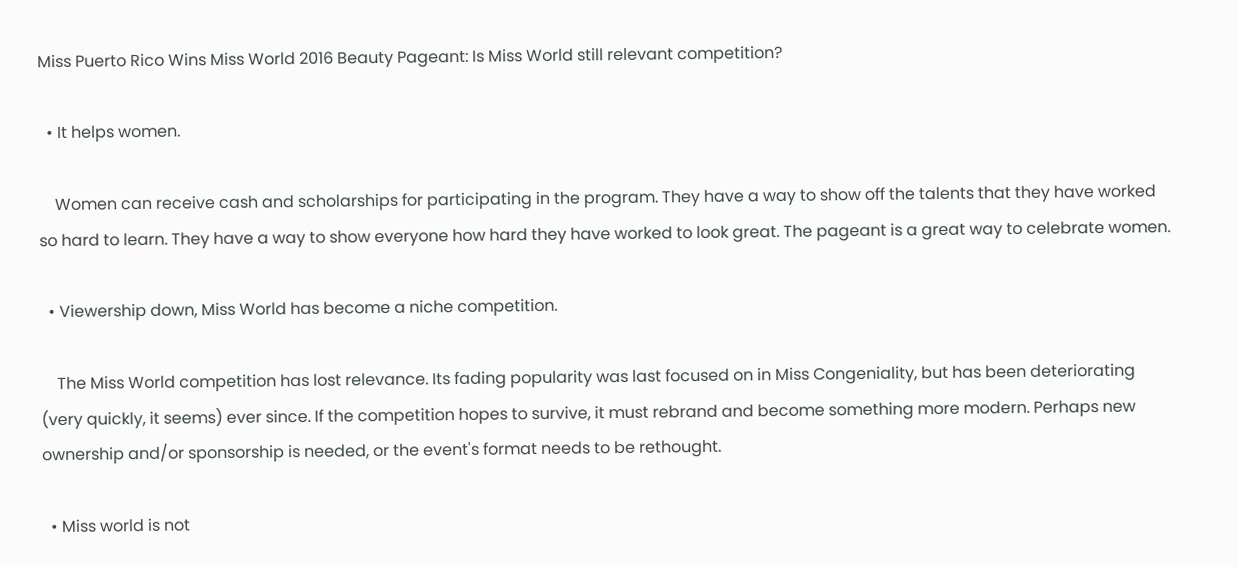Miss Puerto Rico Wins Miss World 2016 Beauty Pageant: Is Miss World still relevant competition?

  • It helps women.

    Women can receive cash and scholarships for participating in the program. They have a way to show off the talents that they have worked so hard to learn. They have a way to show everyone how hard they have worked to look great. The pageant is a great way to celebrate women.

  • Viewership down, Miss World has become a niche competition.

    The Miss World competition has lost relevance. Its fading popularity was last focused on in Miss Congeniality, but has been deteriorating (very quickly, it seems) ever since. If the competition hopes to survive, it must rebrand and become something more modern. Perhaps new ownership and/or sponsorship is needed, or the event's format needs to be rethought.

  • Miss world is not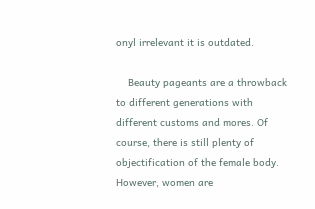onyl irrelevant it is outdated.

    Beauty pageants are a throwback to different generations with different customs and mores. Of course, there is still plenty of objectification of the female body. However, women are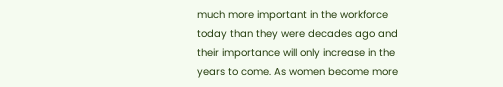much more important in the workforce today than they were decades ago and their importance will only increase in the years to come. As women become more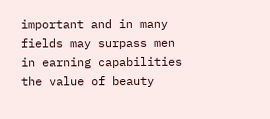important and in many fields may surpass men in earning capabilities the value of beauty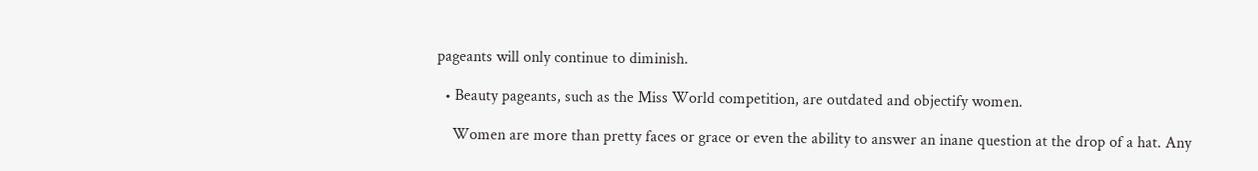pageants will only continue to diminish.

  • Beauty pageants, such as the Miss World competition, are outdated and objectify women.

    Women are more than pretty faces or grace or even the ability to answer an inane question at the drop of a hat. Any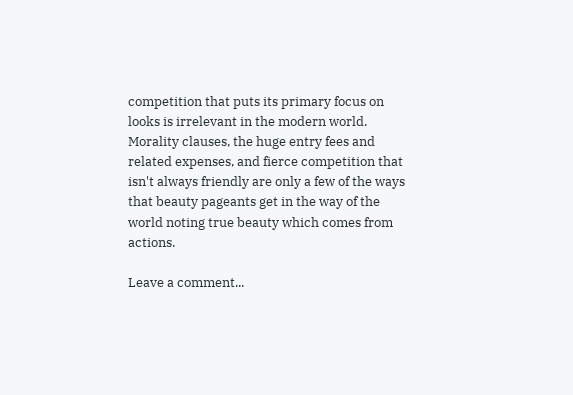competition that puts its primary focus on looks is irrelevant in the modern world. Morality clauses, the huge entry fees and related expenses, and fierce competition that isn't always friendly are only a few of the ways that beauty pageants get in the way of the world noting true beauty which comes from actions.

Leave a comment...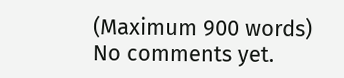(Maximum 900 words)
No comments yet.